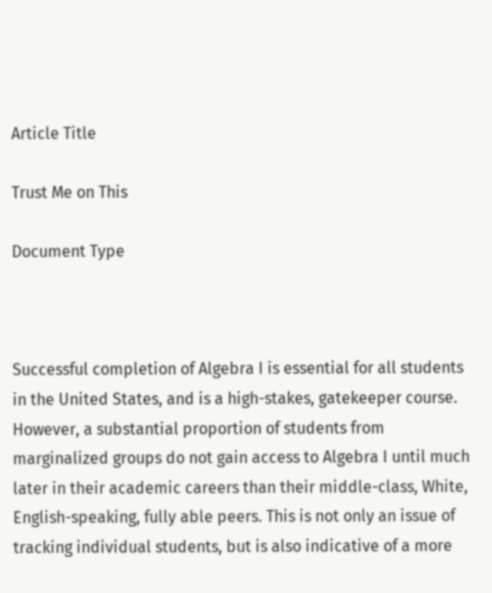Article Title

Trust Me on This

Document Type



Successful completion of Algebra I is essential for all students in the United States, and is a high-stakes, gatekeeper course. However, a substantial proportion of students from marginalized groups do not gain access to Algebra I until much later in their academic careers than their middle-class, White, English-speaking, fully able peers. This is not only an issue of tracking individual students, but is also indicative of a more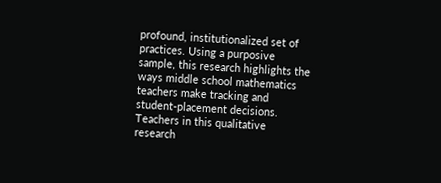profound, institutionalized set of practices. Using a purposive sample, this research highlights the ways middle school mathematics teachers make tracking and student-placement decisions. Teachers in this qualitative research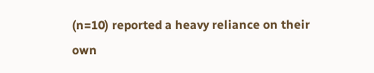(n=10) reported a heavy reliance on their own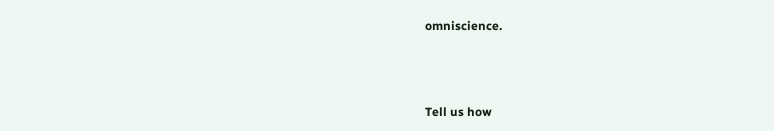omniscience.



Tell us how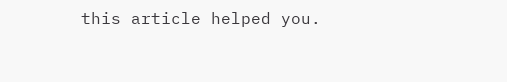this article helped you.